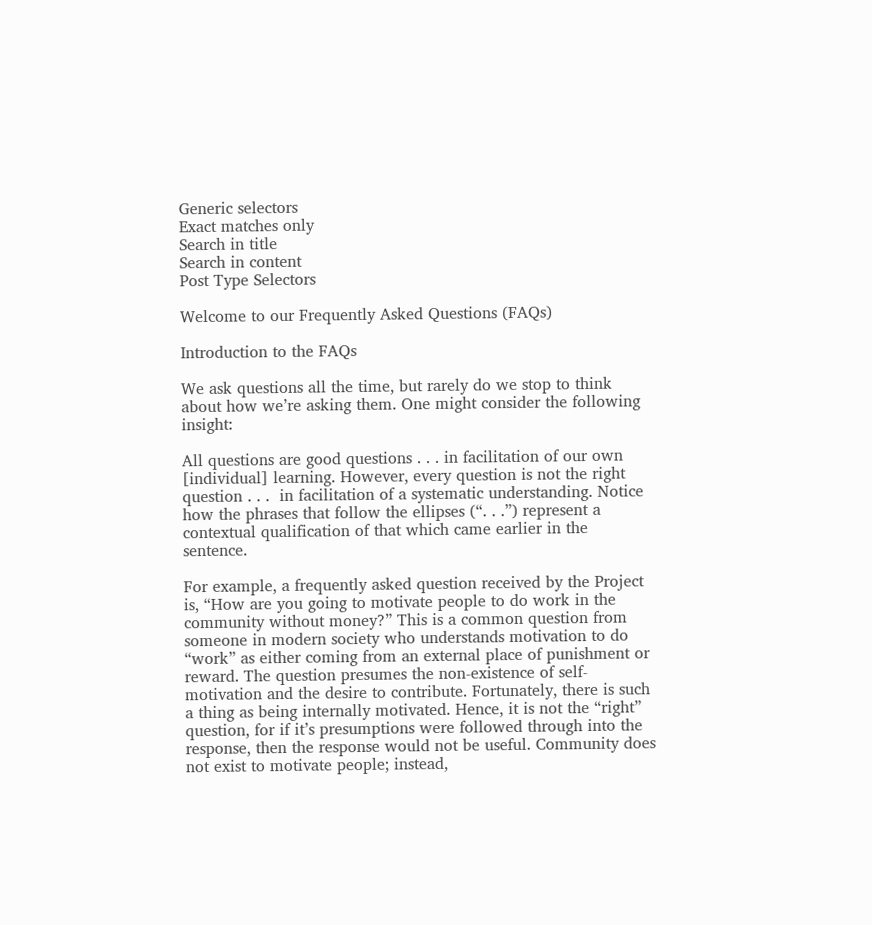Generic selectors
Exact matches only
Search in title
Search in content
Post Type Selectors

Welcome to our Frequently Asked Questions (FAQs)

Introduction to the FAQs

We ask questions all the time, but rarely do we stop to think about how we’re asking them. One might consider the following insight:

All questions are good questions . . . in facilitation of our own [individual] learning. However, every question is not the right question . . .  in facilitation of a systematic understanding. Notice how the phrases that follow the ellipses (“. . .”) represent a contextual qualification of that which came earlier in the sentence.

For example, a frequently asked question received by the Project is, “How are you going to motivate people to do work in the community without money?” This is a common question from someone in modern society who understands motivation to do “work” as either coming from an external place of punishment or reward. The question presumes the non-existence of self-motivation and the desire to contribute. Fortunately, there is such a thing as being internally motivated. Hence, it is not the “right” question, for if it’s presumptions were followed through into the response, then the response would not be useful. Community does not exist to motivate people; instead,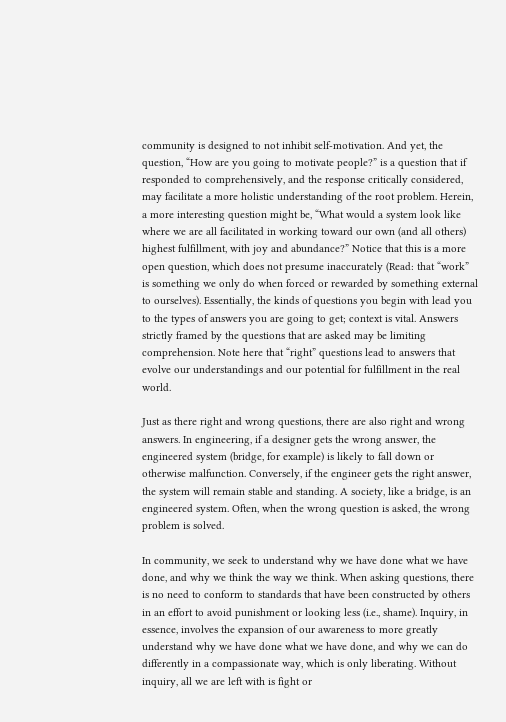community is designed to not inhibit self-motivation. And yet, the question, “How are you going to motivate people?” is a question that if responded to comprehensively, and the response critically considered, may facilitate a more holistic understanding of the root problem. Herein, a more interesting question might be, “What would a system look like where we are all facilitated in working toward our own (and all others) highest fulfillment, with joy and abundance?” Notice that this is a more open question, which does not presume inaccurately (Read: that “work” is something we only do when forced or rewarded by something external to ourselves). Essentially, the kinds of questions you begin with lead you to the types of answers you are going to get; context is vital. Answers strictly framed by the questions that are asked may be limiting comprehension. Note here that “right” questions lead to answers that evolve our understandings and our potential for fulfillment in the real world.

Just as there right and wrong questions, there are also right and wrong answers. In engineering, if a designer gets the wrong answer, the engineered system (bridge, for example) is likely to fall down or otherwise malfunction. Conversely, if the engineer gets the right answer, the system will remain stable and standing. A society, like a bridge, is an engineered system. Often, when the wrong question is asked, the wrong problem is solved.

In community, we seek to understand why we have done what we have done, and why we think the way we think. When asking questions, there is no need to conform to standards that have been constructed by others in an effort to avoid punishment or looking less (i.e., shame). Inquiry, in essence, involves the expansion of our awareness to more greatly understand why we have done what we have done, and why we can do differently in a compassionate way, which is only liberating. Without inquiry, all we are left with is fight or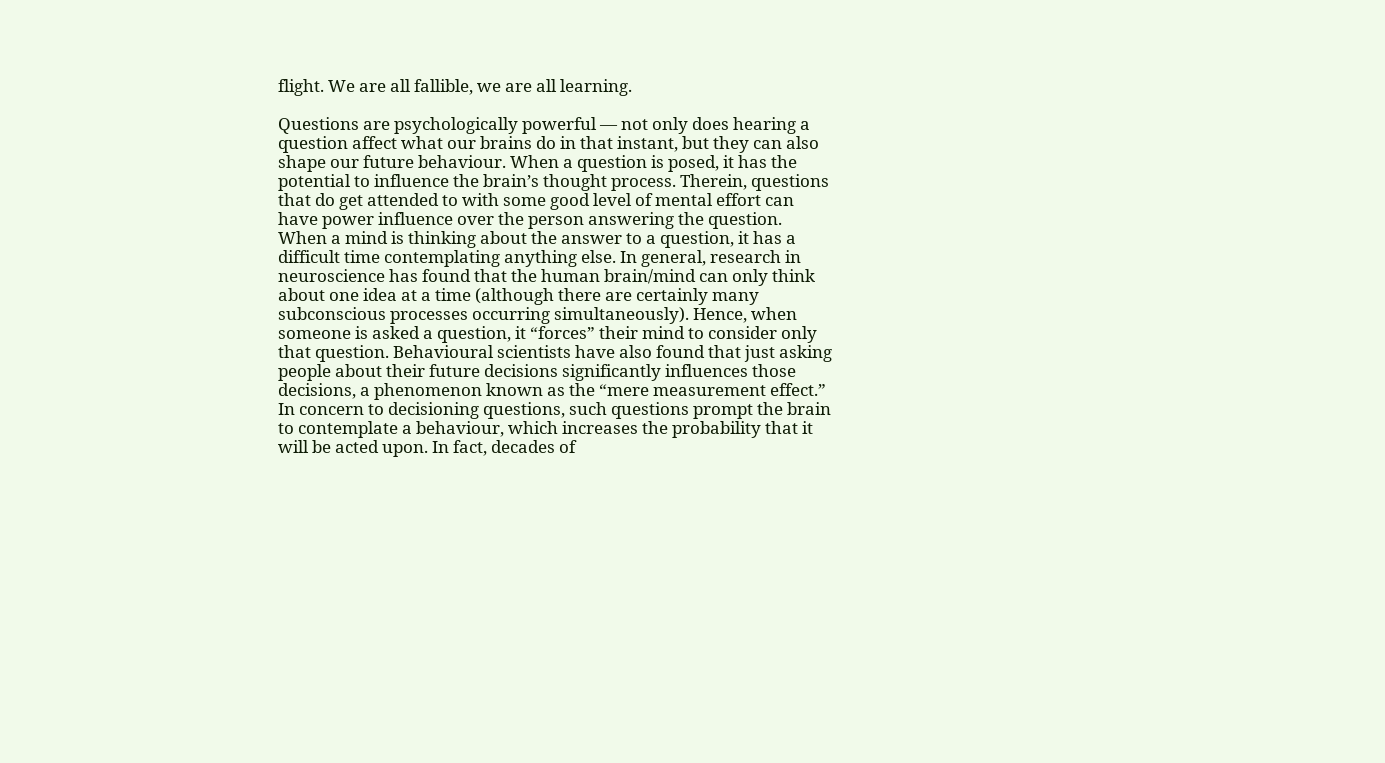flight. We are all fallible, we are all learning.

Questions are psychologically powerful — not only does hearing a question affect what our brains do in that instant, but they can also shape our future behaviour. When a question is posed, it has the potential to influence the brain’s thought process. Therein, questions that do get attended to with some good level of mental effort can have power influence over the person answering the question. When a mind is thinking about the answer to a question, it has a difficult time contemplating anything else. In general, research in neuroscience has found that the human brain/mind can only think about one idea at a time (although there are certainly many subconscious processes occurring simultaneously). Hence, when someone is asked a question, it “forces” their mind to consider only that question. Behavioural scientists have also found that just asking people about their future decisions significantly influences those decisions, a phenomenon known as the “mere measurement effect.” In concern to decisioning questions, such questions prompt the brain to contemplate a behaviour, which increases the probability that it will be acted upon. In fact, decades of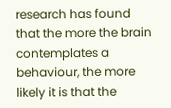research has found that the more the brain contemplates a behaviour, the more likely it is that the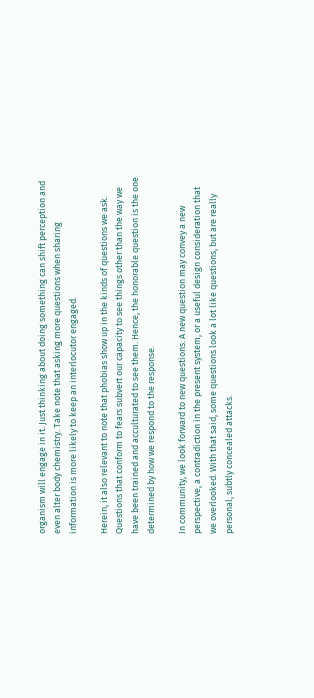organism will engage in it. Just thinking about doing something can shift perception and even alter body chemistry. Take note that asking more questions when sharing information is more likely to keep an interlocutor engaged.

Herein, it also relevant to note that phobias show up in the kinds of questions we ask. Questions that conform to fears subvert our capacity to see things other than the way we have been trained and acculturated to see them. Hence, the honorable question is the one determined by how we respond to the response.

In community, we look forward to new questions: A new question may convey a new perspective, a contradiction in the present system, or a useful design consideration that we overlooked. With that said, some questions look a lot like questions, but are really personal, subtly concealed attacks.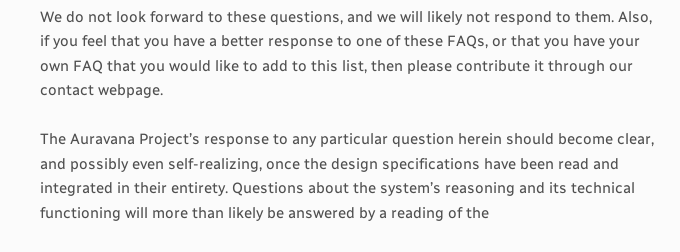We do not look forward to these questions, and we will likely not respond to them. Also, if you feel that you have a better response to one of these FAQs, or that you have your own FAQ that you would like to add to this list, then please contribute it through our contact webpage.

The Auravana Project’s response to any particular question herein should become clear, and possibly even self-realizing, once the design specifications have been read and integrated in their entirety. Questions about the system’s reasoning and its technical functioning will more than likely be answered by a reading of the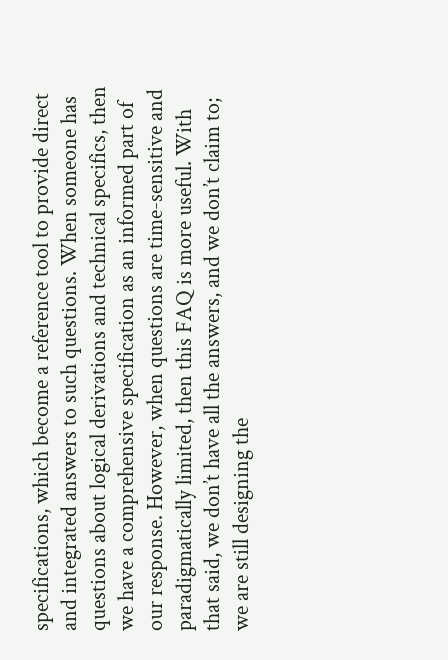specifications, which become a reference tool to provide direct and integrated answers to such questions. When someone has questions about logical derivations and technical specifics, then we have a comprehensive specification as an informed part of our response. However, when questions are time-sensitive and paradigmatically limited, then this FAQ is more useful. With that said, we don’t have all the answers, and we don’t claim to; we are still designing the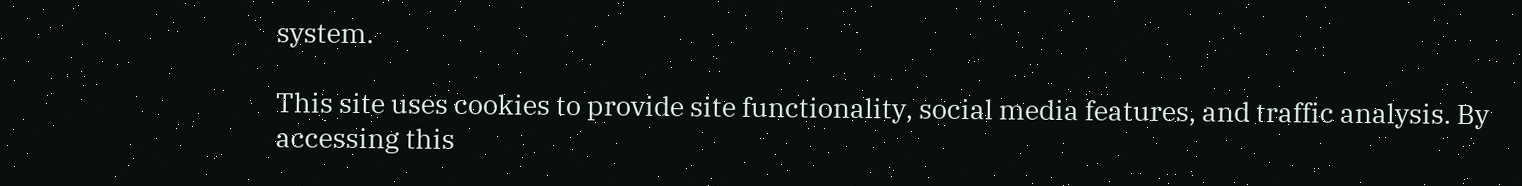system.

This site uses cookies to provide site functionality, social media features, and traffic analysis. By accessing this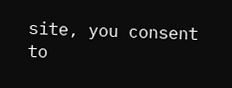site, you consent to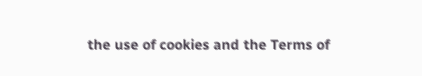the use of cookies and the Terms of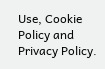Use, Cookie Policy and Privacy Policy.